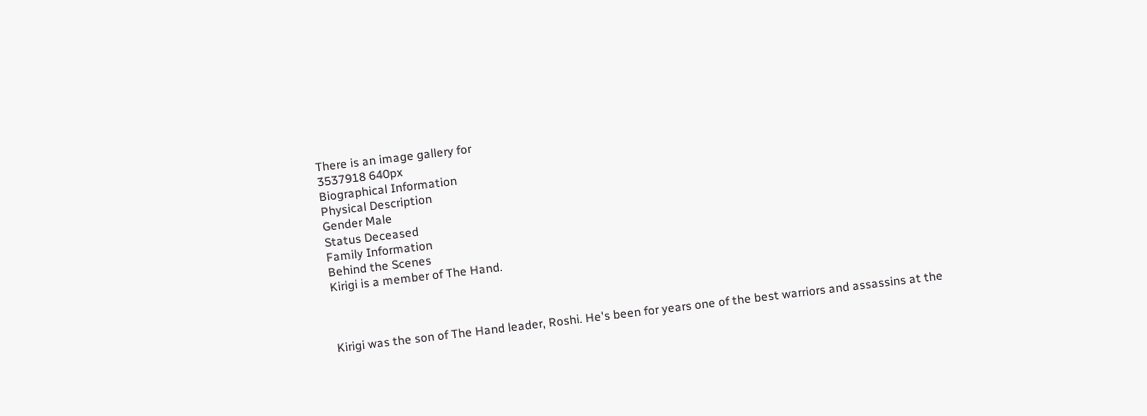There is an image gallery for
3537918 640px
Biographical Information
Physical Description
Gender Male
Status Deceased
Family Information
Behind the Scenes
Kirigi is a member of The Hand.



Kirigi was the son of The Hand leader, Roshi. He's been for years one of the best warriors and assassins at the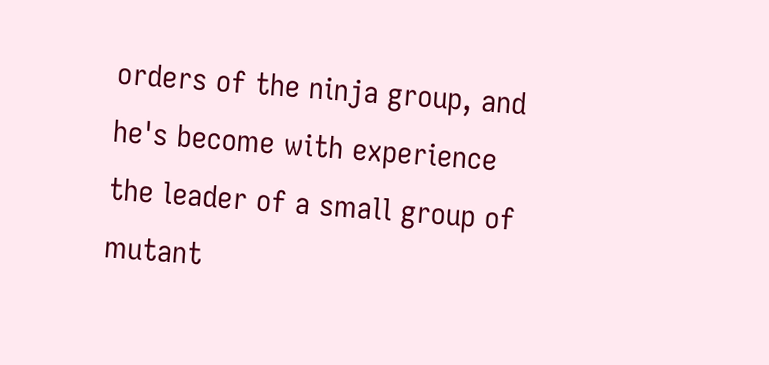orders of the ninja group, and he's become with experience the leader of a small group of mutant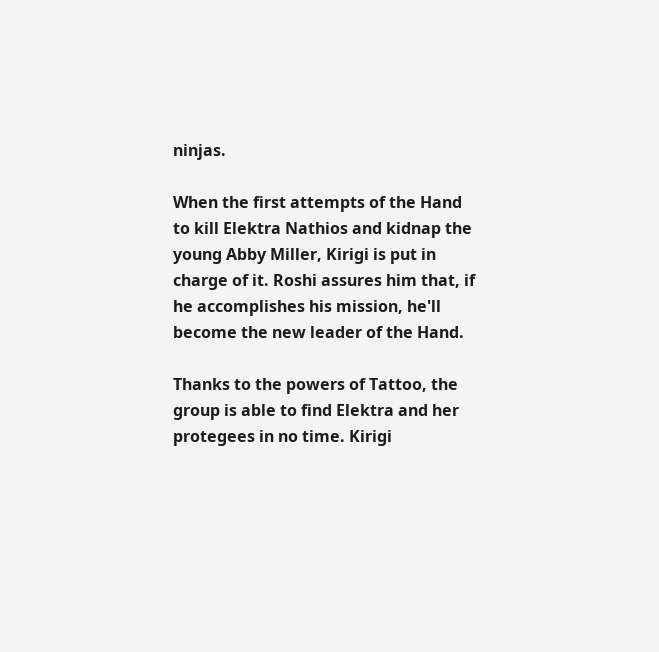ninjas.

When the first attempts of the Hand to kill Elektra Nathios and kidnap the young Abby Miller, Kirigi is put in charge of it. Roshi assures him that, if he accomplishes his mission, he'll become the new leader of the Hand.

Thanks to the powers of Tattoo, the group is able to find Elektra and her protegees in no time. Kirigi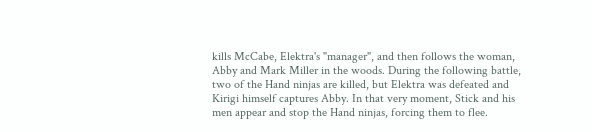kills McCabe, Elektra's "manager", and then follows the woman, Abby and Mark Miller in the woods. During the following battle, two of the Hand ninjas are killed, but Elektra was defeated and Kirigi himself captures Abby. In that very moment, Stick and his men appear and stop the Hand ninjas, forcing them to flee.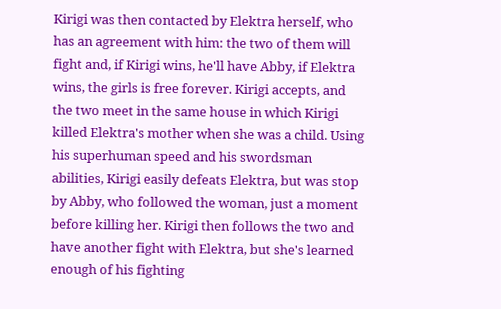Kirigi was then contacted by Elektra herself, who has an agreement with him: the two of them will fight and, if Kirigi wins, he'll have Abby, if Elektra wins, the girls is free forever. Kirigi accepts, and the two meet in the same house in which Kirigi killed Elektra's mother when she was a child. Using his superhuman speed and his swordsman abilities, Kirigi easily defeats Elektra, but was stop by Abby, who followed the woman, just a moment before killing her. Kirigi then follows the two and have another fight with Elektra, but she's learned enough of his fighting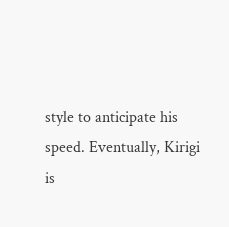style to anticipate his speed. Eventually, Kirigi is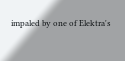impaled by one of Elektra's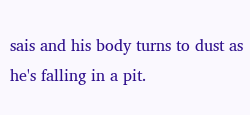sais and his body turns to dust as he's falling in a pit.